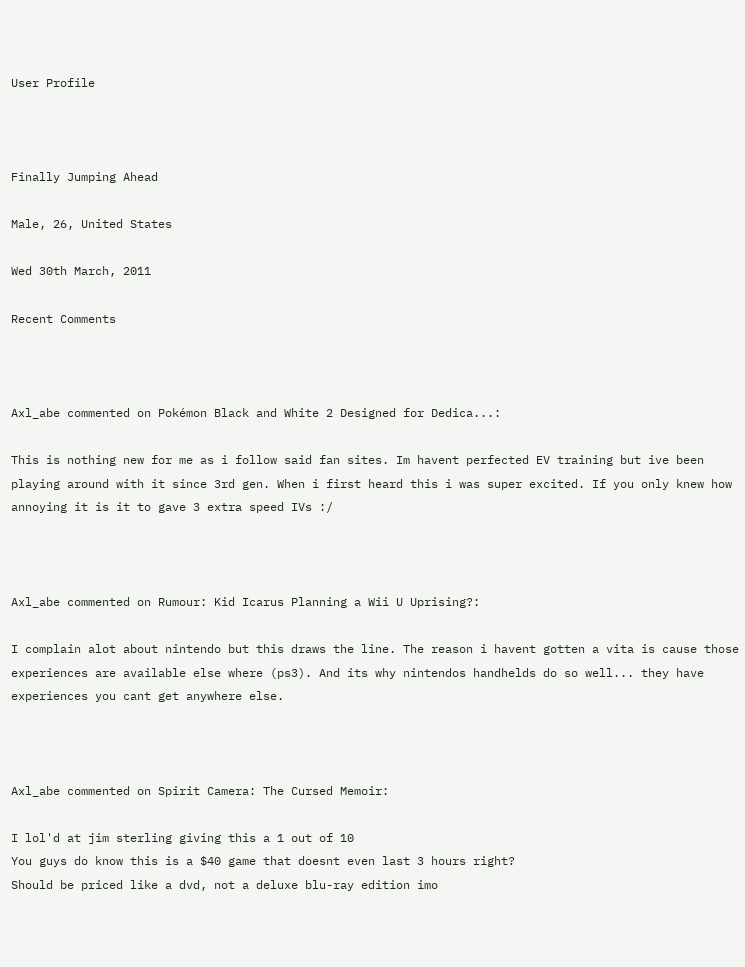User Profile



Finally Jumping Ahead

Male, 26, United States

Wed 30th March, 2011

Recent Comments



Axl_abe commented on Pokémon Black and White 2 Designed for Dedica...:

This is nothing new for me as i follow said fan sites. Im havent perfected EV training but ive been playing around with it since 3rd gen. When i first heard this i was super excited. If you only knew how annoying it is it to gave 3 extra speed IVs :/



Axl_abe commented on Rumour: Kid Icarus Planning a Wii U Uprising?:

I complain alot about nintendo but this draws the line. The reason i havent gotten a vita is cause those experiences are available else where (ps3). And its why nintendos handhelds do so well... they have experiences you cant get anywhere else.



Axl_abe commented on Spirit Camera: The Cursed Memoir:

I lol'd at jim sterling giving this a 1 out of 10
You guys do know this is a $40 game that doesnt even last 3 hours right?
Should be priced like a dvd, not a deluxe blu-ray edition imo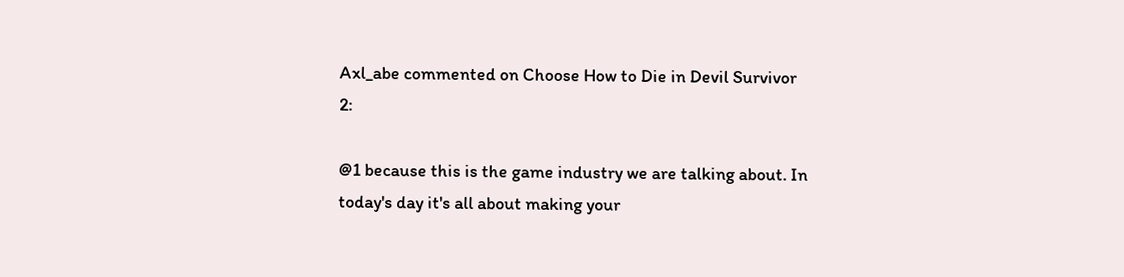Axl_abe commented on Choose How to Die in Devil Survivor 2:

@1 because this is the game industry we are talking about. In today's day it's all about making your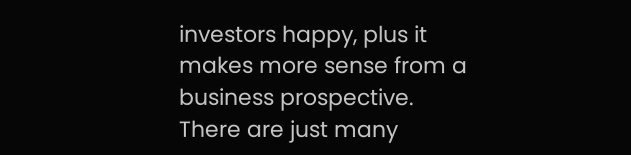investors happy, plus it makes more sense from a business prospective. There are just many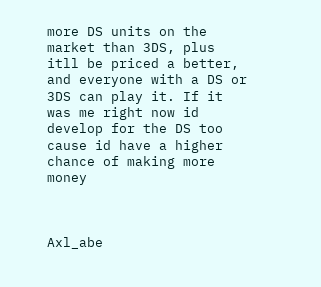more DS units on the market than 3DS, plus itll be priced a better, and everyone with a DS or 3DS can play it. If it was me right now id develop for the DS too cause id have a higher chance of making more money



Axl_abe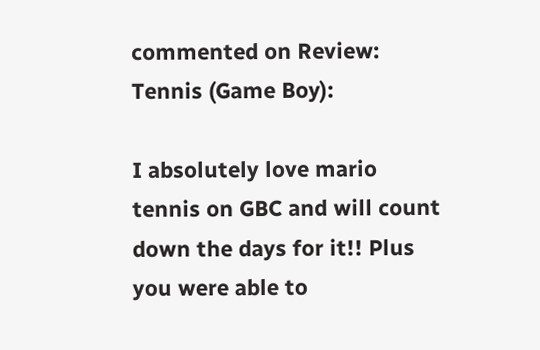commented on Review: Tennis (Game Boy):

I absolutely love mario tennis on GBC and will count down the days for it!! Plus you were able to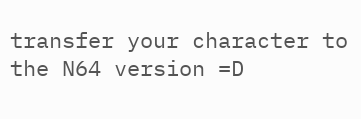transfer your character to the N64 version =D